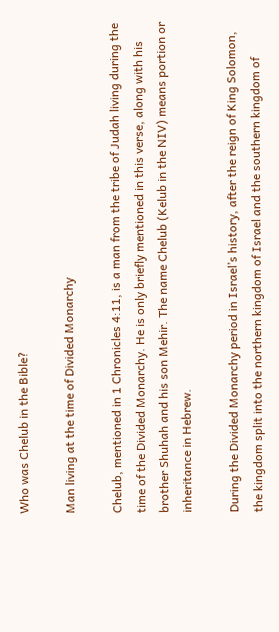Who was Chelub in the Bible?

Man living at the time of Divided Monarchy

Chelub, mentioned in 1 Chronicles 4:11, is a man from the tribe of Judah living during the time of the Divided Monarchy. He is only briefly mentioned in this verse, along with his brother Shuhah and his son Mehir. The name Chelub (Kelub in the NIV) means portion or inheritance in Hebrew.

During the Divided Monarchy period in Israel’s history, after the reign of King Solomon, the kingdom split into the northern kingdom of Israel and the southern kingdom of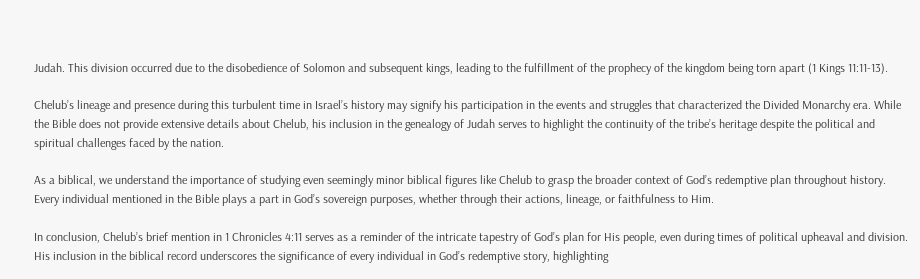Judah. This division occurred due to the disobedience of Solomon and subsequent kings, leading to the fulfillment of the prophecy of the kingdom being torn apart (1 Kings 11:11-13).

Chelub’s lineage and presence during this turbulent time in Israel’s history may signify his participation in the events and struggles that characterized the Divided Monarchy era. While the Bible does not provide extensive details about Chelub, his inclusion in the genealogy of Judah serves to highlight the continuity of the tribe’s heritage despite the political and spiritual challenges faced by the nation.

As a biblical, we understand the importance of studying even seemingly minor biblical figures like Chelub to grasp the broader context of God’s redemptive plan throughout history. Every individual mentioned in the Bible plays a part in God’s sovereign purposes, whether through their actions, lineage, or faithfulness to Him.

In conclusion, Chelub’s brief mention in 1 Chronicles 4:11 serves as a reminder of the intricate tapestry of God’s plan for His people, even during times of political upheaval and division. His inclusion in the biblical record underscores the significance of every individual in God’s redemptive story, highlighting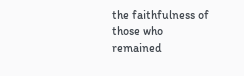the faithfulness of those who remained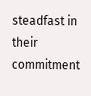steadfast in their commitment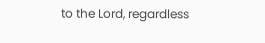to the Lord, regardless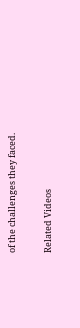of the challenges they faced.

Related Videos